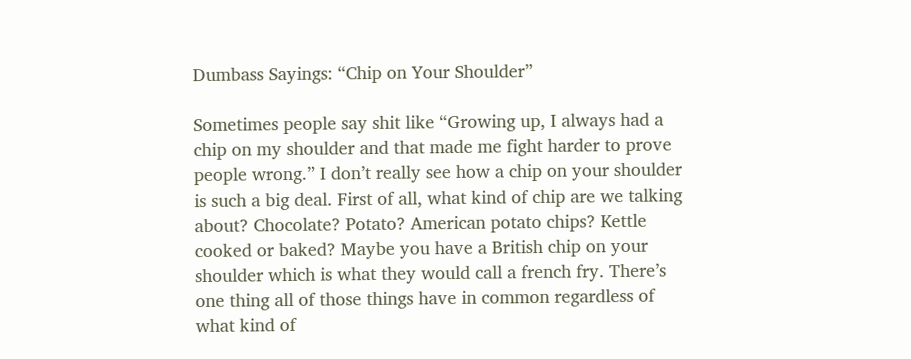Dumbass Sayings: “Chip on Your Shoulder”

Sometimes people say shit like “Growing up, I always had a chip on my shoulder and that made me fight harder to prove people wrong.” I don’t really see how a chip on your shoulder is such a big deal. First of all, what kind of chip are we talking about? Chocolate? Potato? American potato chips? Kettle cooked or baked? Maybe you have a British chip on your shoulder which is what they would call a french fry. There’s one thing all of those things have in common regardless of what kind of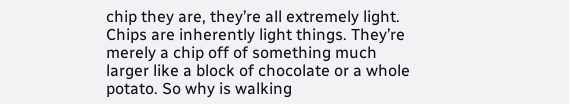chip they are, they’re all extremely light. Chips are inherently light things. They’re merely a chip off of something much larger like a block of chocolate or a whole potato. So why is walking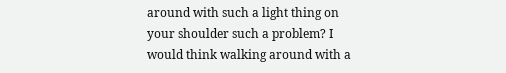around with such a light thing on your shoulder such a problem? I would think walking around with a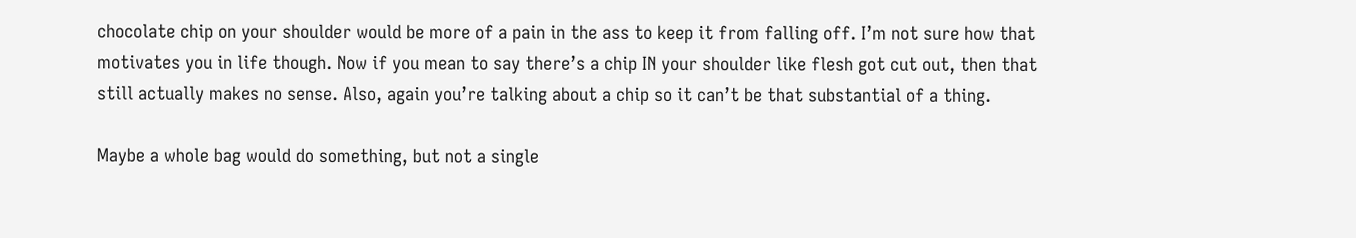chocolate chip on your shoulder would be more of a pain in the ass to keep it from falling off. I’m not sure how that motivates you in life though. Now if you mean to say there’s a chip IN your shoulder like flesh got cut out, then that still actually makes no sense. Also, again you’re talking about a chip so it can’t be that substantial of a thing.

Maybe a whole bag would do something, but not a single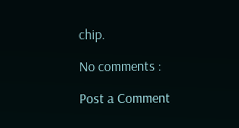chip.

No comments :

Post a Comment